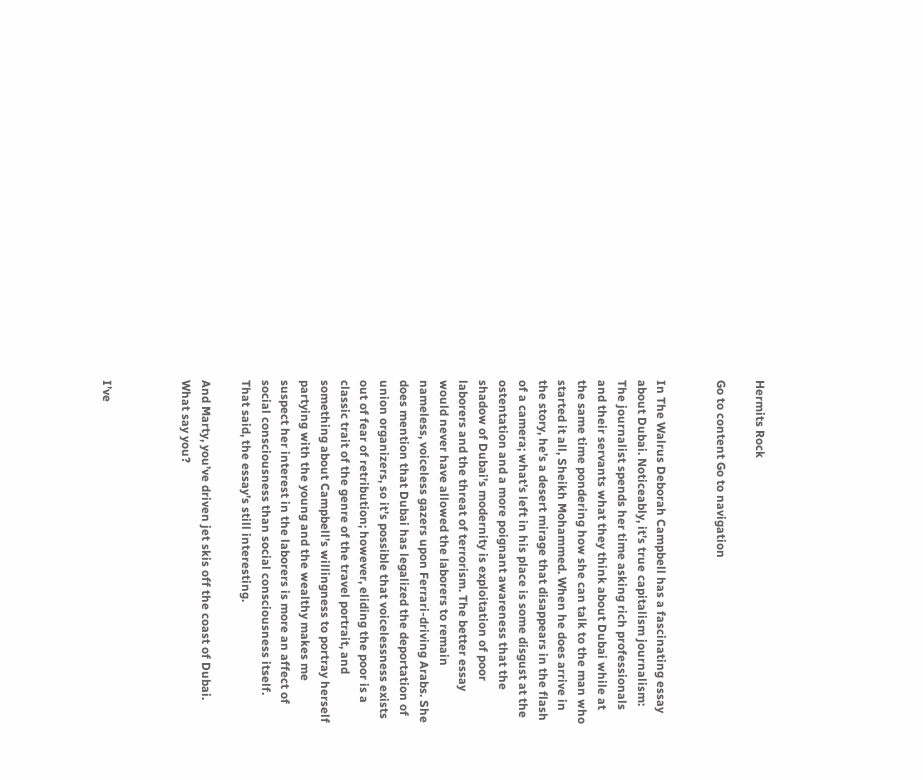Hermits Rock

Go to content Go to navigation


In The Walrus Deborah Campbell has a fascinating essay about Dubai. Noticeably, it’s true capitalism journalism: The journalist spends her time asking rich professionals and their servants what they think about Dubai while at the same time pondering how she can talk to the man who started it all, Sheikh Mohammed. When he does arrive in the story, he’s a desert mirage that disappears in the flash of a camera; what’s left in his place is some disgust at the ostentation and a more poignant awareness that the shadow of Dubai’s modernity is exploitation of poor laborers and the threat of terrorism. The better essay would never have allowed the laborers to remain nameless, voiceless gazers upon Ferrari-driving Arabs. She does mention that Dubai has legalized the deportation of union organizers, so it’s possible that voicelessness exists out of fear of retribution; however, eliding the poor is a classic trait of the genre of the travel portrait, and something about Campbell’s willingness to portray herself partying with the young and the wealthy makes me suspect her interest in the laborers is more an affect of social consciousness than social consciousness itself. That said, the essay’s still interesting.

And Marty, you’ve driven jet skis off the coast of Dubai. What say you?



I’ve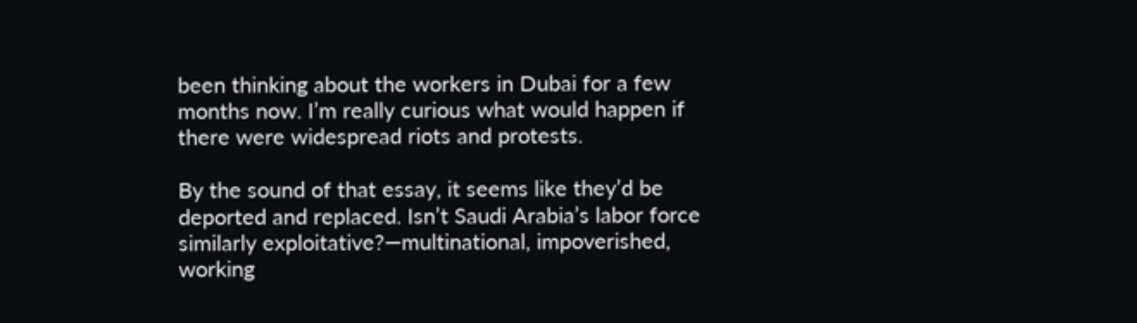been thinking about the workers in Dubai for a few months now. I’m really curious what would happen if there were widespread riots and protests.

By the sound of that essay, it seems like they’d be deported and replaced. Isn’t Saudi Arabia’s labor force similarly exploitative?—multinational, impoverished, working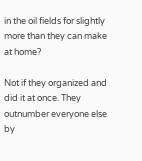in the oil fields for slightly more than they can make at home?

Not if they organized and did it at once. They outnumber everyone else by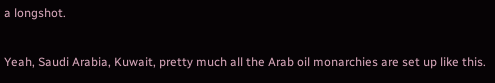a longshot.

Yeah, Saudi Arabia, Kuwait, pretty much all the Arab oil monarchies are set up like this.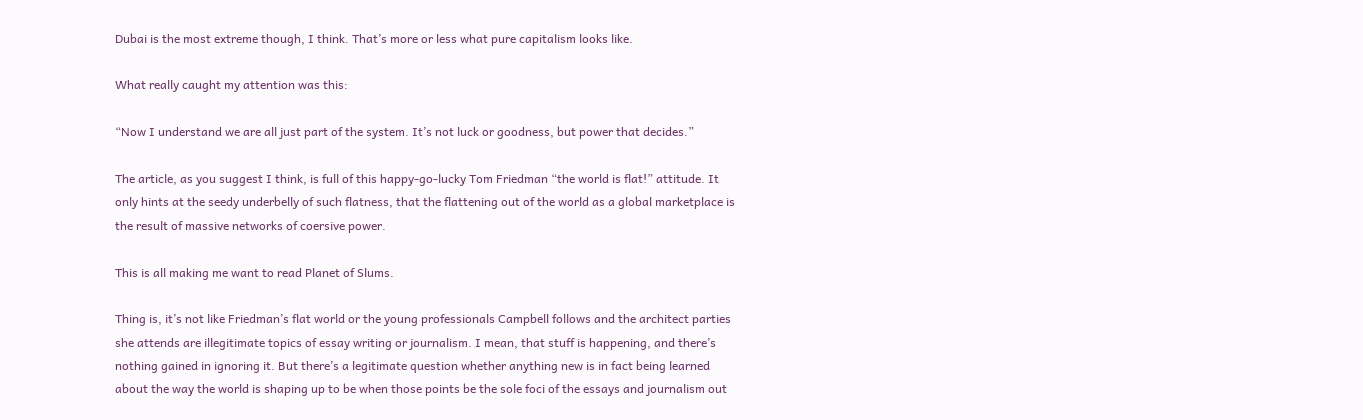Dubai is the most extreme though, I think. That’s more or less what pure capitalism looks like.

What really caught my attention was this:

“Now I understand we are all just part of the system. It’s not luck or goodness, but power that decides.”

The article, as you suggest I think, is full of this happy-go-lucky Tom Friedman “the world is flat!” attitude. It only hints at the seedy underbelly of such flatness, that the flattening out of the world as a global marketplace is the result of massive networks of coersive power.

This is all making me want to read Planet of Slums.

Thing is, it’s not like Friedman’s flat world or the young professionals Campbell follows and the architect parties she attends are illegitimate topics of essay writing or journalism. I mean, that stuff is happening, and there’s nothing gained in ignoring it. But there’s a legitimate question whether anything new is in fact being learned about the way the world is shaping up to be when those points be the sole foci of the essays and journalism out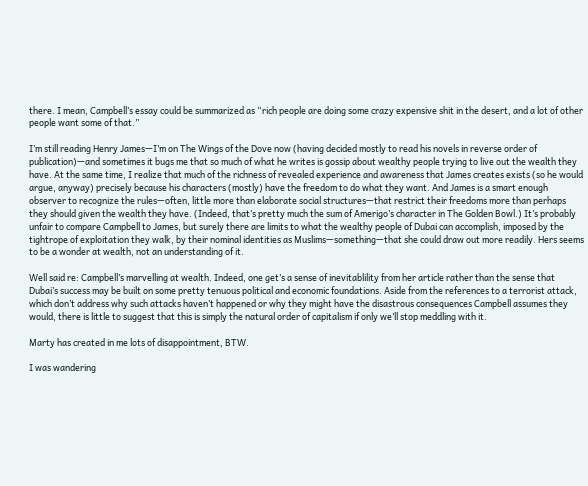there. I mean, Campbell’s essay could be summarized as “rich people are doing some crazy expensive shit in the desert, and a lot of other people want some of that.”

I’m still reading Henry James—I’m on The Wings of the Dove now (having decided mostly to read his novels in reverse order of publication)—and sometimes it bugs me that so much of what he writes is gossip about wealthy people trying to live out the wealth they have. At the same time, I realize that much of the richness of revealed experience and awareness that James creates exists (so he would argue, anyway) precisely because his characters (mostly) have the freedom to do what they want. And James is a smart enough observer to recognize the rules—often, little more than elaborate social structures—that restrict their freedoms more than perhaps they should given the wealth they have. (Indeed, that’s pretty much the sum of Amerigo’s character in The Golden Bowl.) It’s probably unfair to compare Campbell to James, but surely there are limits to what the wealthy people of Dubai can accomplish, imposed by the tightrope of exploitation they walk, by their nominal identities as Muslims—something—that she could draw out more readily. Hers seems to be a wonder at wealth, not an understanding of it.

Well said re: Campbell’s marvelling at wealth. Indeed, one get’s a sense of inevitablility from her article rather than the sense that Dubai’s success may be built on some pretty tenuous political and economic foundations. Aside from the references to a terrorist attack, which don’t address why such attacks haven’t happened or why they might have the disastrous consequences Campbell assumes they would, there is little to suggest that this is simply the natural order of capitalism if only we’ll stop meddling with it.

Marty has created in me lots of disappointment, BTW.

I was wandering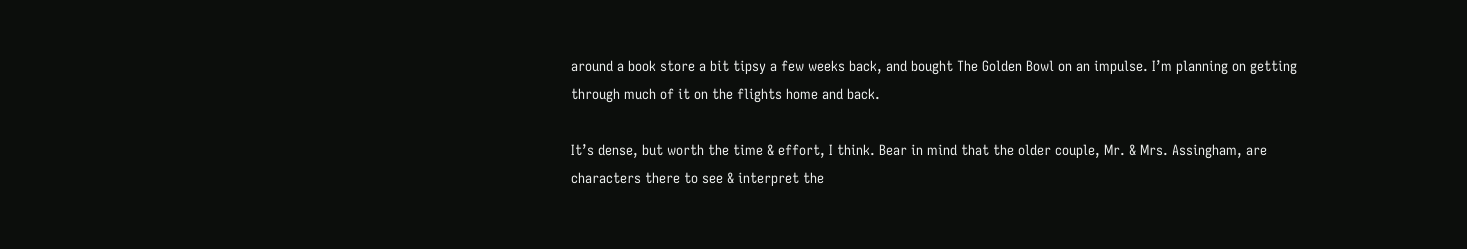around a book store a bit tipsy a few weeks back, and bought The Golden Bowl on an impulse. I’m planning on getting through much of it on the flights home and back.

It’s dense, but worth the time & effort, I think. Bear in mind that the older couple, Mr. & Mrs. Assingham, are characters there to see & interpret the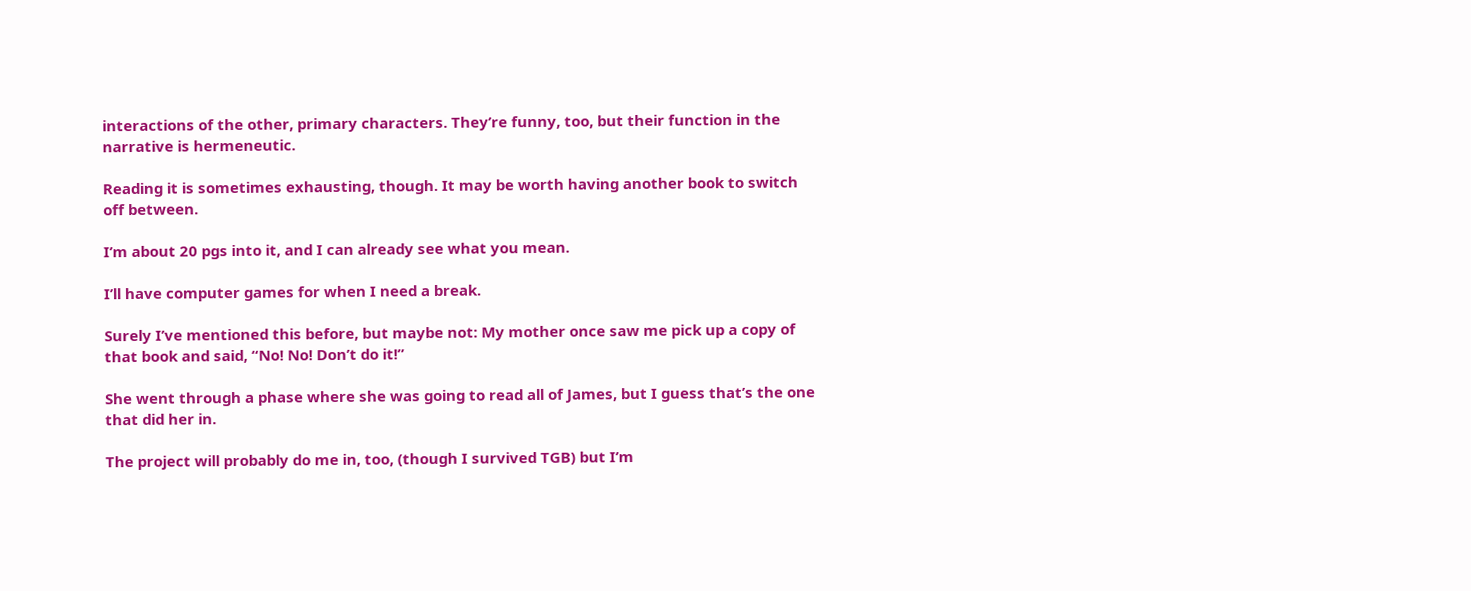interactions of the other, primary characters. They’re funny, too, but their function in the narrative is hermeneutic.

Reading it is sometimes exhausting, though. It may be worth having another book to switch off between.

I’m about 20 pgs into it, and I can already see what you mean.

I’ll have computer games for when I need a break.

Surely I’ve mentioned this before, but maybe not: My mother once saw me pick up a copy of that book and said, “No! No! Don’t do it!”

She went through a phase where she was going to read all of James, but I guess that’s the one that did her in.

The project will probably do me in, too, (though I survived TGB) but I’m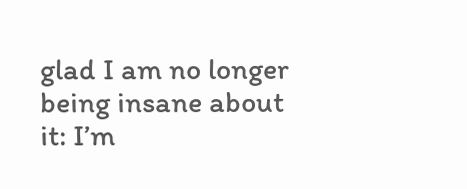glad I am no longer being insane about it: I’m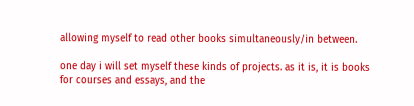allowing myself to read other books simultaneously/in between.

one day i will set myself these kinds of projects. as it is, it is books for courses and essays, and the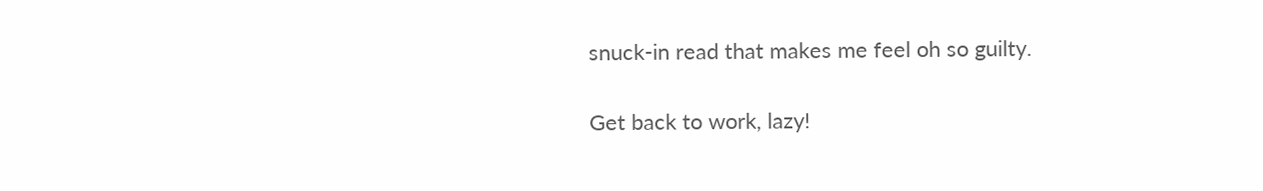snuck-in read that makes me feel oh so guilty.

Get back to work, lazy!